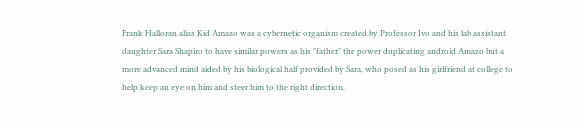Frank Halloran alias Kid Amazo was a cybernetic organism created by Professor Ivo and his lab assistant daughter Sara Shapiro to have similar powers as his "father" the power duplicating android Amazo but a more advanced mind aided by his biological half provided by Sara, who posed as his girlfriend at college to help keep an eye on him and steer him to the right direction.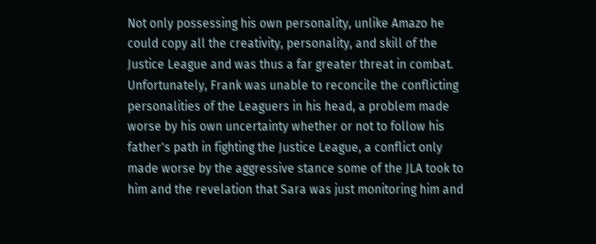Not only possessing his own personality, unlike Amazo he could copy all the creativity, personality, and skill of the Justice League and was thus a far greater threat in combat. Unfortunately, Frank was unable to reconcile the conflicting personalities of the Leaguers in his head, a problem made worse by his own uncertainty whether or not to follow his father's path in fighting the Justice League, a conflict only made worse by the aggressive stance some of the JLA took to him and the revelation that Sara was just monitoring him and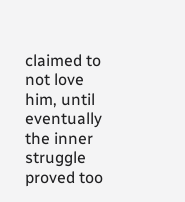claimed to not love him, until eventually the inner struggle proved too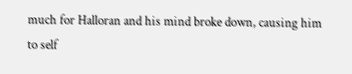much for Halloran and his mind broke down, causing him to self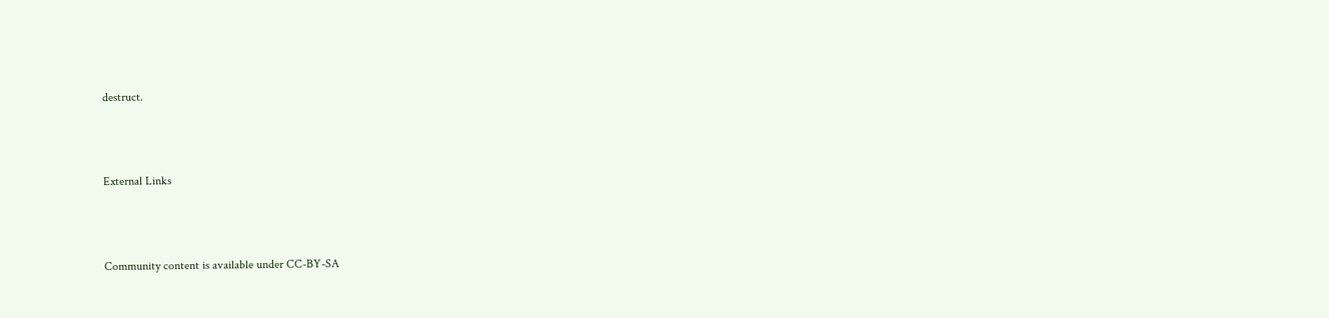destruct.



External Links



Community content is available under CC-BY-SA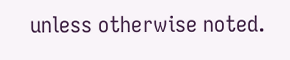unless otherwise noted.